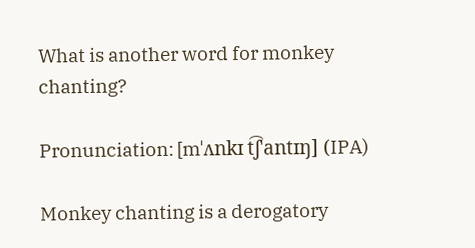What is another word for monkey chanting?

Pronunciation: [mˈʌnkɪ t͡ʃˈantɪŋ] (IPA)

Monkey chanting is a derogatory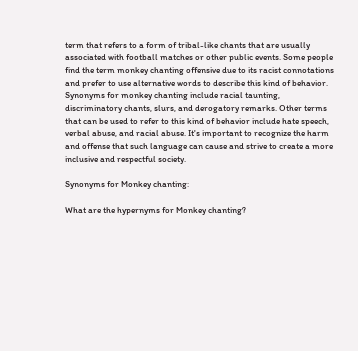term that refers to a form of tribal-like chants that are usually associated with football matches or other public events. Some people find the term monkey chanting offensive due to its racist connotations and prefer to use alternative words to describe this kind of behavior. Synonyms for monkey chanting include racial taunting, discriminatory chants, slurs, and derogatory remarks. Other terms that can be used to refer to this kind of behavior include hate speech, verbal abuse, and racial abuse. It's important to recognize the harm and offense that such language can cause and strive to create a more inclusive and respectful society.

Synonyms for Monkey chanting:

What are the hypernyms for Monkey chanting?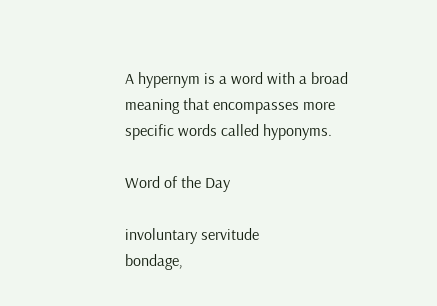A hypernym is a word with a broad meaning that encompasses more specific words called hyponyms.

Word of the Day

involuntary servitude
bondage,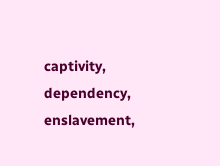captivity, dependency, enslavement,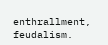enthrallment, feudalism.